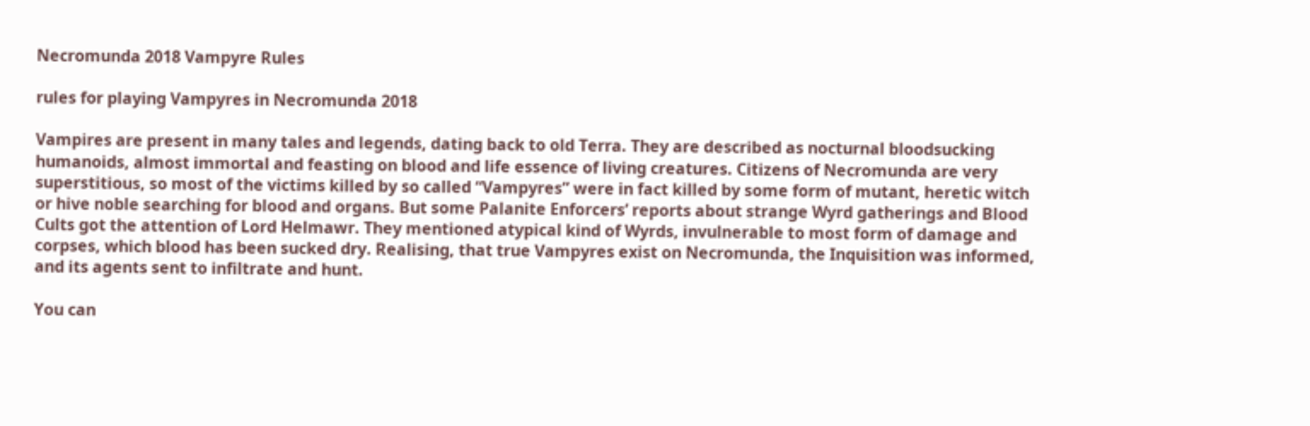Necromunda 2018 Vampyre Rules

rules for playing Vampyres in Necromunda 2018

Vampires are present in many tales and legends, dating back to old Terra. They are described as nocturnal bloodsucking humanoids, almost immortal and feasting on blood and life essence of living creatures. Citizens of Necromunda are very superstitious, so most of the victims killed by so called “Vampyres” were in fact killed by some form of mutant, heretic witch or hive noble searching for blood and organs. But some Palanite Enforcers’ reports about strange Wyrd gatherings and Blood Cults got the attention of Lord Helmawr. They mentioned atypical kind of Wyrds, invulnerable to most form of damage and corpses, which blood has been sucked dry. Realising, that true Vampyres exist on Necromunda, the Inquisition was informed, and its agents sent to infiltrate and hunt.

You can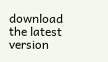download the latest version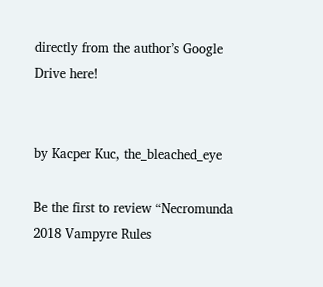directly from the author’s Google Drive here!


by Kacper Kuc, the_bleached_eye

Be the first to review “Necromunda 2018 Vampyre Rules